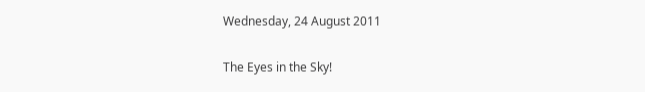Wednesday, 24 August 2011

The Eyes in the Sky!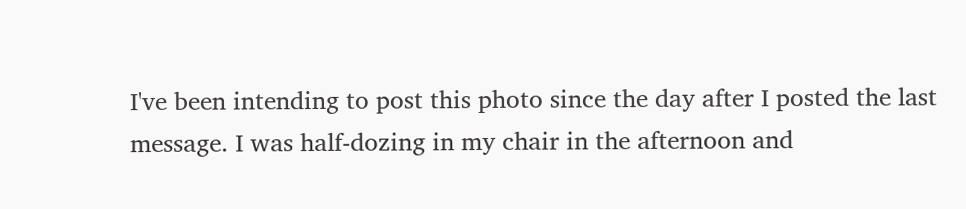I've been intending to post this photo since the day after I posted the last message. I was half-dozing in my chair in the afternoon and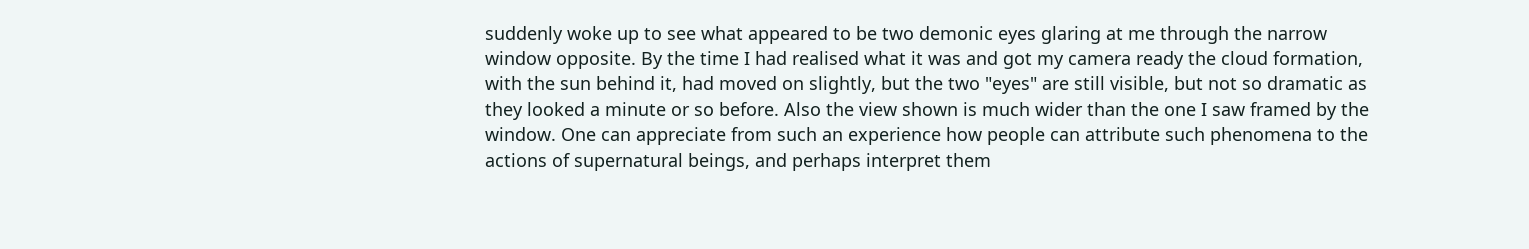suddenly woke up to see what appeared to be two demonic eyes glaring at me through the narrow window opposite. By the time I had realised what it was and got my camera ready the cloud formation, with the sun behind it, had moved on slightly, but the two "eyes" are still visible, but not so dramatic as they looked a minute or so before. Also the view shown is much wider than the one I saw framed by the window. One can appreciate from such an experience how people can attribute such phenomena to the actions of supernatural beings, and perhaps interpret them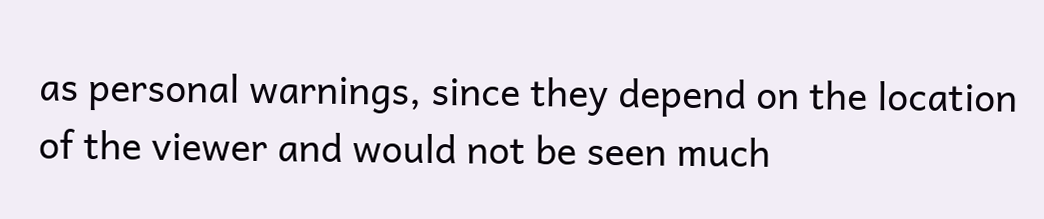as personal warnings, since they depend on the location of the viewer and would not be seen much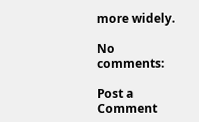more widely.

No comments:

Post a Comment